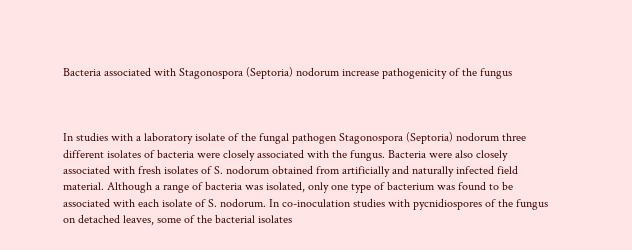Bacteria associated with Stagonospora (Septoria) nodorum increase pathogenicity of the fungus



In studies with a laboratory isolate of the fungal pathogen Stagonospora (Septoria) nodorum three different isolates of bacteria were closely associated with the fungus. Bacteria were also closely associated with fresh isolates of S. nodorum obtained from artificially and naturally infected field material. Although a range of bacteria was isolated, only one type of bacterium was found to be associated with each isolate of S. nodorum. In co-inoculation studies with pycnidiospores of the fungus on detached leaves, some of the bacterial isolates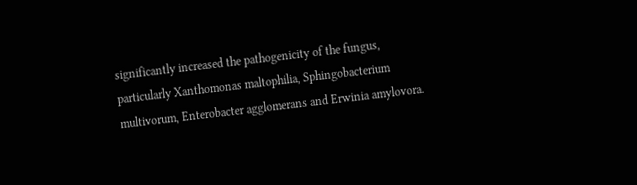significantly increased the pathogenicity of the fungus, particularly Xanthomonas maltophilia, Sphingobacterium multivorum, Enterobacter agglomerans and Erwinia amylovora.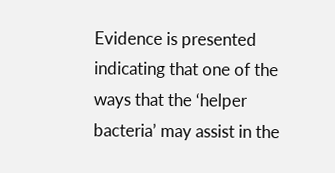Evidence is presented indicating that one of the ways that the ‘helper bacteria’ may assist in the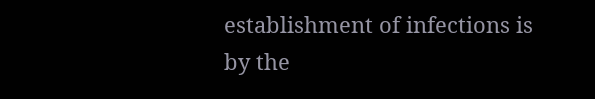establishment of infections is by the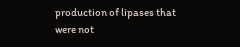production of lipases that were not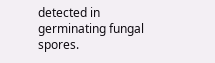detected in germinating fungal spores.